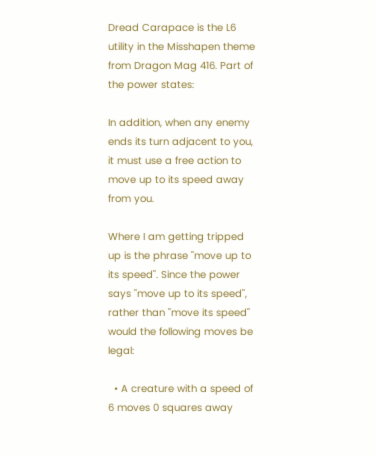Dread Carapace is the L6 utility in the Misshapen theme from Dragon Mag 416. Part of the power states:

In addition, when any enemy ends its turn adjacent to you, it must use a free action to move up to its speed away from you.

Where I am getting tripped up is the phrase "move up to its speed". Since the power says "move up to its speed", rather than "move its speed" would the following moves be legal:

  • A creature with a speed of 6 moves 0 squares away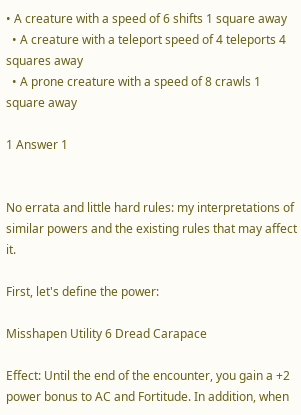• A creature with a speed of 6 shifts 1 square away
  • A creature with a teleport speed of 4 teleports 4 squares away
  • A prone creature with a speed of 8 crawls 1 square away

1 Answer 1


No errata and little hard rules: my interpretations of similar powers and the existing rules that may affect it.

First, let's define the power:

Misshapen Utility 6 Dread Carapace

Effect: Until the end of the encounter, you gain a +2 power bonus to AC and Fortitude. In addition, when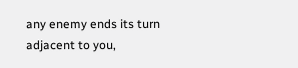any enemy ends its turn adjacent to you,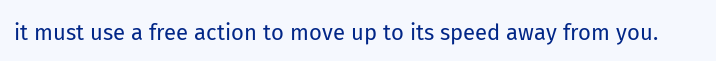it must use a free action to move up to its speed away from you.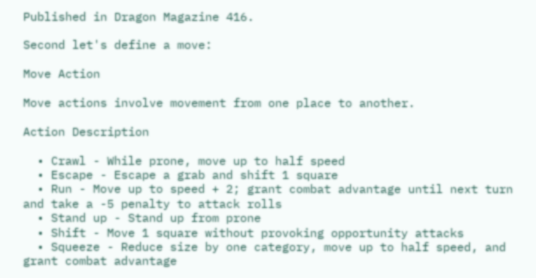Published in Dragon Magazine 416.

Second let's define a move:

Move Action

Move actions involve movement from one place to another.

Action Description

  • Crawl - While prone, move up to half speed
  • Escape - Escape a grab and shift 1 square
  • Run - Move up to speed + 2; grant combat advantage until next turn and take a -5 penalty to attack rolls
  • Stand up - Stand up from prone
  • Shift - Move 1 square without provoking opportunity attacks
  • Squeeze - Reduce size by one category, move up to half speed, and grant combat advantage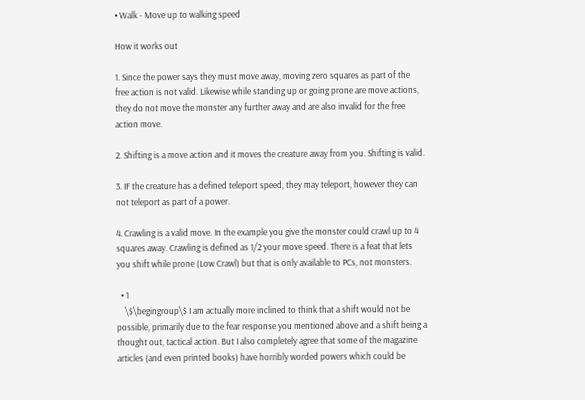• Walk - Move up to walking speed

How it works out

1. Since the power says they must move away, moving zero squares as part of the free action is not valid. Likewise while standing up or going prone are move actions, they do not move the monster any further away and are also invalid for the free action move.

2. Shifting is a move action and it moves the creature away from you. Shifting is valid.

3. IF the creature has a defined teleport speed, they may teleport, however they can not teleport as part of a power.

4. Crawling is a valid move. In the example you give the monster could crawl up to 4 squares away. Crawling is defined as 1/2 your move speed. There is a feat that lets you shift while prone (Low Crawl) but that is only available to PCs, not monsters.

  • 1
    \$\begingroup\$ I am actually more inclined to think that a shift would not be possible, primarily due to the fear response you mentioned above and a shift being a thought out, tactical action. But I also completely agree that some of the magazine articles (and even printed books) have horribly worded powers which could be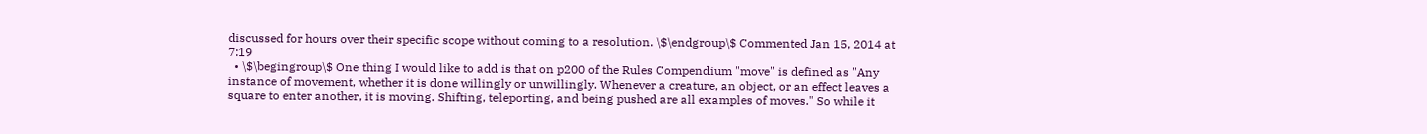discussed for hours over their specific scope without coming to a resolution. \$\endgroup\$ Commented Jan 15, 2014 at 7:19
  • \$\begingroup\$ One thing I would like to add is that on p200 of the Rules Compendium "move" is defined as "Any instance of movement, whether it is done willingly or unwillingly. Whenever a creature, an object, or an effect leaves a square to enter another, it is moving. Shifting, teleporting, and being pushed are all examples of moves." So while it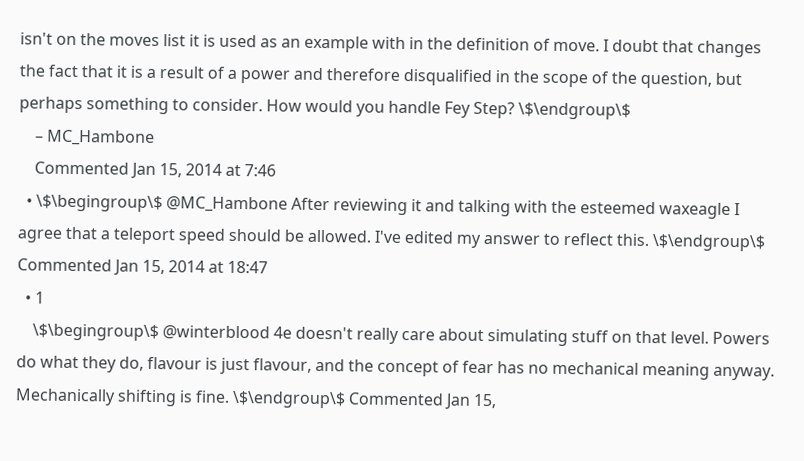isn't on the moves list it is used as an example with in the definition of move. I doubt that changes the fact that it is a result of a power and therefore disqualified in the scope of the question, but perhaps something to consider. How would you handle Fey Step? \$\endgroup\$
    – MC_Hambone
    Commented Jan 15, 2014 at 7:46
  • \$\begingroup\$ @MC_Hambone After reviewing it and talking with the esteemed waxeagle I agree that a teleport speed should be allowed. I've edited my answer to reflect this. \$\endgroup\$ Commented Jan 15, 2014 at 18:47
  • 1
    \$\begingroup\$ @winterblood 4e doesn't really care about simulating stuff on that level. Powers do what they do, flavour is just flavour, and the concept of fear has no mechanical meaning anyway. Mechanically shifting is fine. \$\endgroup\$ Commented Jan 15,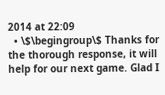2014 at 22:09
  • \$\begingroup\$ Thanks for the thorough response, it will help for our next game. Glad I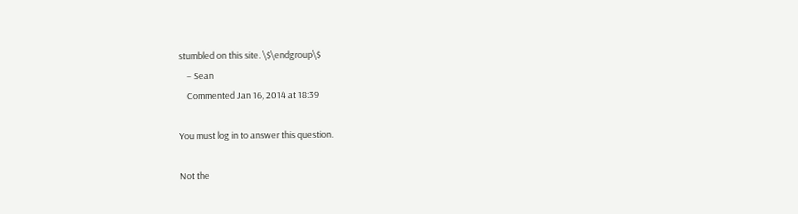stumbled on this site. \$\endgroup\$
    – Sean
    Commented Jan 16, 2014 at 18:39

You must log in to answer this question.

Not the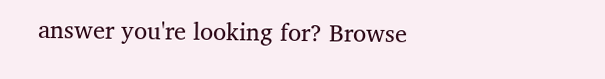answer you're looking for? Browse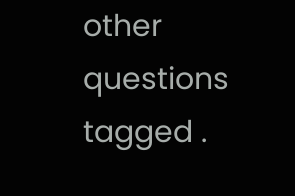other questions tagged .